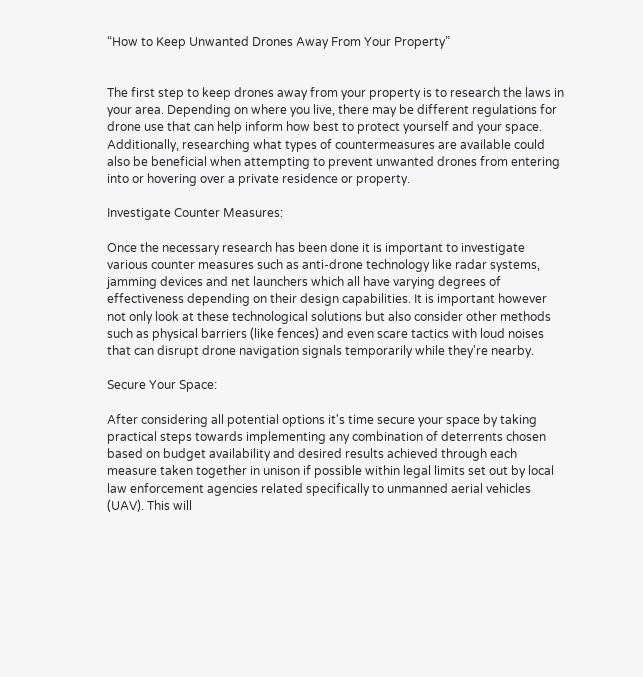“How to Keep Unwanted Drones Away From Your Property”


The first step to keep drones away from your property is to research the laws in your area. Depending on where you live, there may be different regulations for drone use that can help inform how best to protect yourself and your space. Additionally, researching what types of countermeasures are available could also be beneficial when attempting to prevent unwanted drones from entering into or hovering over a private residence or property.

Investigate Counter Measures:

Once the necessary research has been done it is important to investigate various counter measures such as anti-drone technology like radar systems, jamming devices and net launchers which all have varying degrees of effectiveness depending on their design capabilities. It is important however not only look at these technological solutions but also consider other methods such as physical barriers (like fences) and even scare tactics with loud noises that can disrupt drone navigation signals temporarily while they're nearby.

Secure Your Space:

After considering all potential options it's time secure your space by taking practical steps towards implementing any combination of deterrents chosen based on budget availability and desired results achieved through each measure taken together in unison if possible within legal limits set out by local law enforcement agencies related specifically to unmanned aerial vehicles (UAV). This will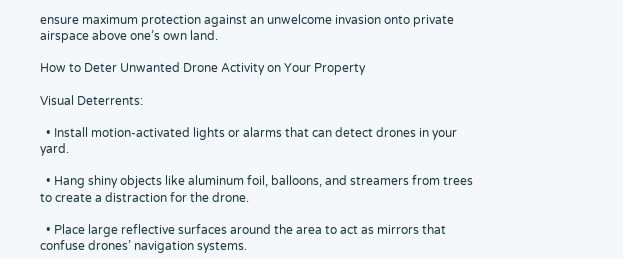ensure maximum protection against an unwelcome invasion onto private airspace above one’s own land.

How to Deter Unwanted Drone Activity on Your Property

Visual Deterrents:

  • Install motion-activated lights or alarms that can detect drones in your yard.

  • Hang shiny objects like aluminum foil, balloons, and streamers from trees to create a distraction for the drone.

  • Place large reflective surfaces around the area to act as mirrors that confuse drones’ navigation systems.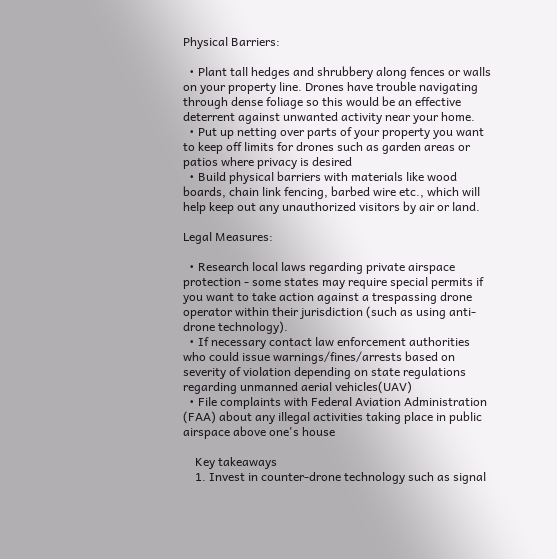Physical Barriers:

  • Plant tall hedges and shrubbery along fences or walls on your property line. Drones have trouble navigating through dense foliage so this would be an effective deterrent against unwanted activity near your home.
  • Put up netting over parts of your property you want to keep off limits for drones such as garden areas or patios where privacy is desired
  • Build physical barriers with materials like wood boards, chain link fencing, barbed wire etc., which will help keep out any unauthorized visitors by air or land.

Legal Measures:

  • Research local laws regarding private airspace protection - some states may require special permits if you want to take action against a trespassing drone operator within their jurisdiction (such as using anti-drone technology).
  • If necessary contact law enforcement authorities who could issue warnings/fines/arrests based on severity of violation depending on state regulations regarding unmanned aerial vehicles(UAV)
  • File complaints with Federal Aviation Administration (FAA) about any illegal activities taking place in public airspace above one's house

    Key takeaways
    1. Invest in counter-drone technology such as signal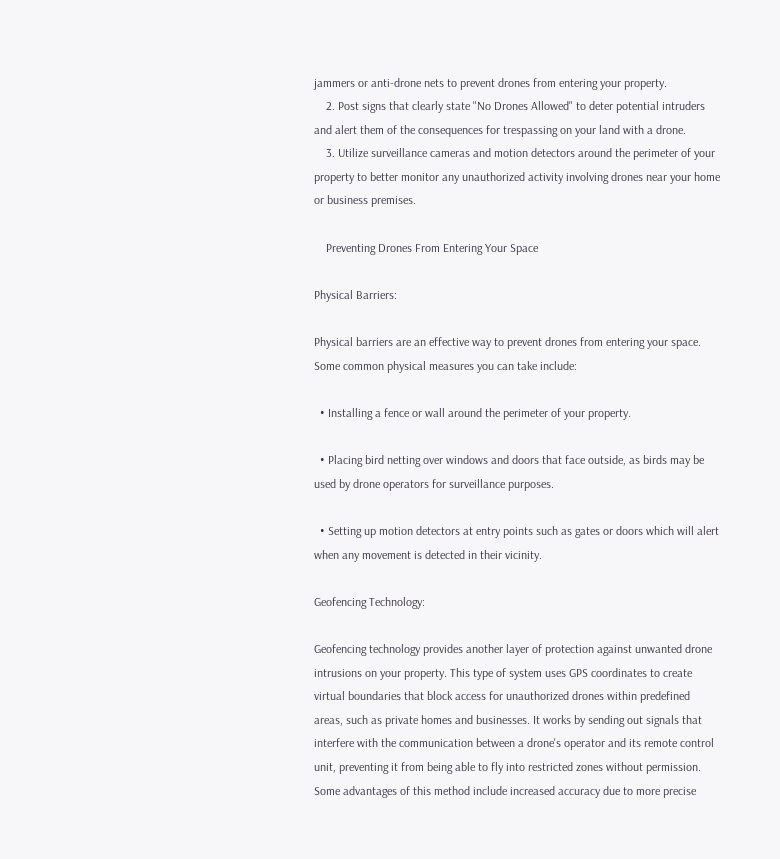jammers or anti-drone nets to prevent drones from entering your property.
    2. Post signs that clearly state "No Drones Allowed" to deter potential intruders and alert them of the consequences for trespassing on your land with a drone.
    3. Utilize surveillance cameras and motion detectors around the perimeter of your property to better monitor any unauthorized activity involving drones near your home or business premises.

    Preventing Drones From Entering Your Space

Physical Barriers:

Physical barriers are an effective way to prevent drones from entering your space. Some common physical measures you can take include:

  • Installing a fence or wall around the perimeter of your property.

  • Placing bird netting over windows and doors that face outside, as birds may be used by drone operators for surveillance purposes.

  • Setting up motion detectors at entry points such as gates or doors which will alert when any movement is detected in their vicinity.

Geofencing Technology:

Geofencing technology provides another layer of protection against unwanted drone intrusions on your property. This type of system uses GPS coordinates to create virtual boundaries that block access for unauthorized drones within predefined areas, such as private homes and businesses. It works by sending out signals that interfere with the communication between a drone's operator and its remote control unit, preventing it from being able to fly into restricted zones without permission. Some advantages of this method include increased accuracy due to more precise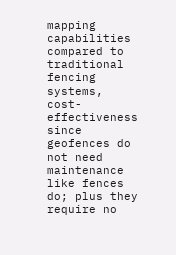mapping capabilities compared to traditional fencing systems, cost-effectiveness since geofences do not need maintenance like fences do; plus they require no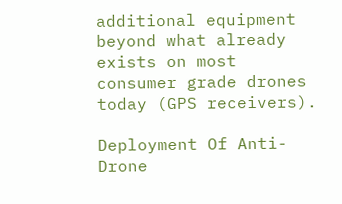additional equipment beyond what already exists on most consumer grade drones today (GPS receivers).

Deployment Of Anti-Drone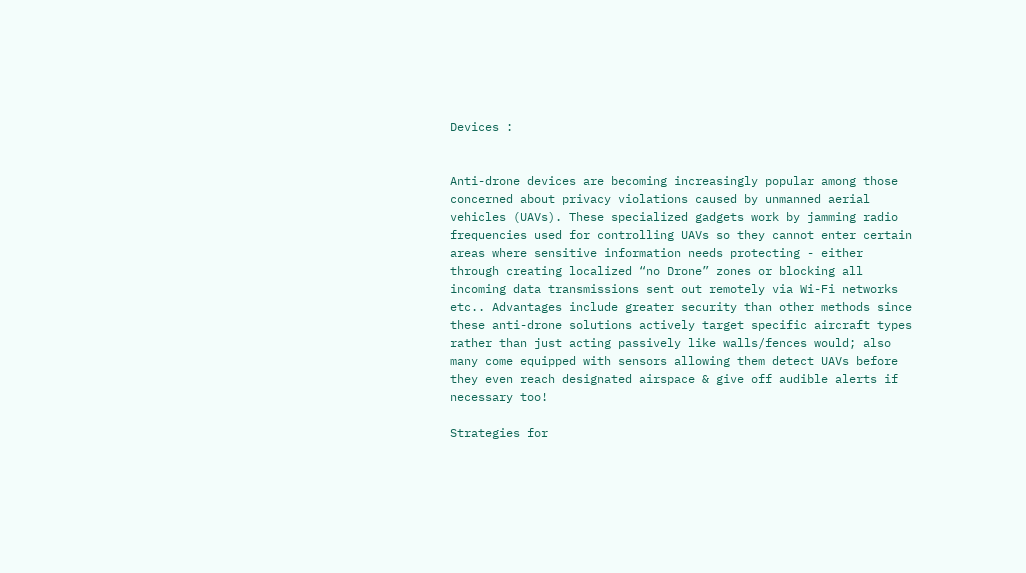Devices :


Anti-drone devices are becoming increasingly popular among those concerned about privacy violations caused by unmanned aerial vehicles (UAVs). These specialized gadgets work by jamming radio frequencies used for controlling UAVs so they cannot enter certain areas where sensitive information needs protecting - either through creating localized “no Drone” zones or blocking all incoming data transmissions sent out remotely via Wi-Fi networks etc.. Advantages include greater security than other methods since these anti-drone solutions actively target specific aircraft types rather than just acting passively like walls/fences would; also many come equipped with sensors allowing them detect UAVs before they even reach designated airspace & give off audible alerts if necessary too!

Strategies for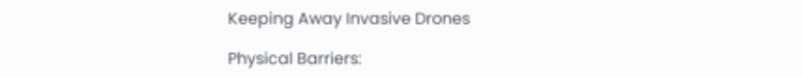Keeping Away Invasive Drones

Physical Barriers: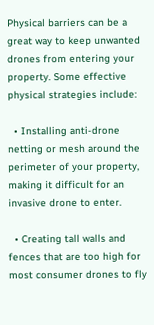Physical barriers can be a great way to keep unwanted drones from entering your property. Some effective physical strategies include:

  • Installing anti-drone netting or mesh around the perimeter of your property, making it difficult for an invasive drone to enter.

  • Creating tall walls and fences that are too high for most consumer drones to fly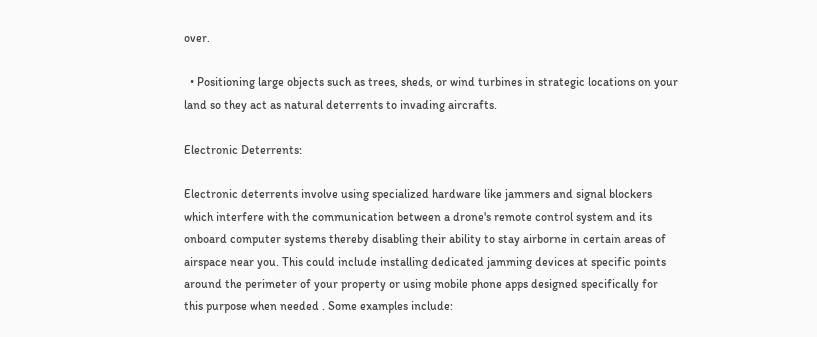over.

  • Positioning large objects such as trees, sheds, or wind turbines in strategic locations on your land so they act as natural deterrents to invading aircrafts.

Electronic Deterrents:

Electronic deterrents involve using specialized hardware like jammers and signal blockers which interfere with the communication between a drone's remote control system and its onboard computer systems thereby disabling their ability to stay airborne in certain areas of airspace near you. This could include installing dedicated jamming devices at specific points around the perimeter of your property or using mobile phone apps designed specifically for this purpose when needed . Some examples include: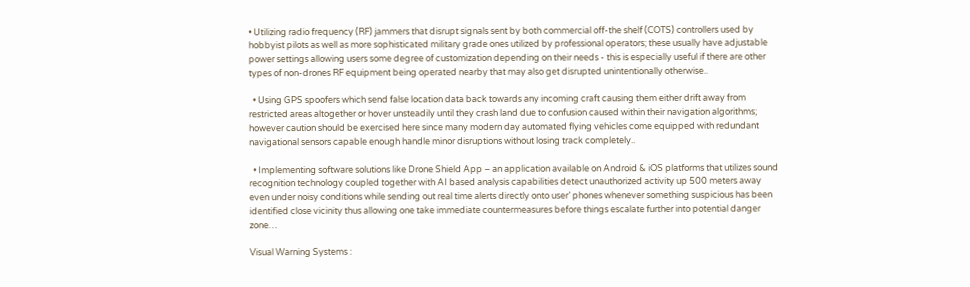• Utilizing radio frequency (RF) jammers that disrupt signals sent by both commercial off-the shelf (COTS) controllers used by hobbyist pilots as well as more sophisticated military grade ones utilized by professional operators; these usually have adjustable power settings allowing users some degree of customization depending on their needs - this is especially useful if there are other types of non-drones RF equipment being operated nearby that may also get disrupted unintentionally otherwise..

  • Using GPS spoofers which send false location data back towards any incoming craft causing them either drift away from restricted areas altogether or hover unsteadily until they crash land due to confusion caused within their navigation algorithms; however caution should be exercised here since many modern day automated flying vehicles come equipped with redundant navigational sensors capable enough handle minor disruptions without losing track completely..

  • Implementing software solutions like Drone Shield App – an application available on Android & iOS platforms that utilizes sound recognition technology coupled together with AI based analysis capabilities detect unauthorized activity up 500 meters away even under noisy conditions while sending out real time alerts directly onto user’ phones whenever something suspicious has been identified close vicinity thus allowing one take immediate countermeasures before things escalate further into potential danger zone…

Visual Warning Systems :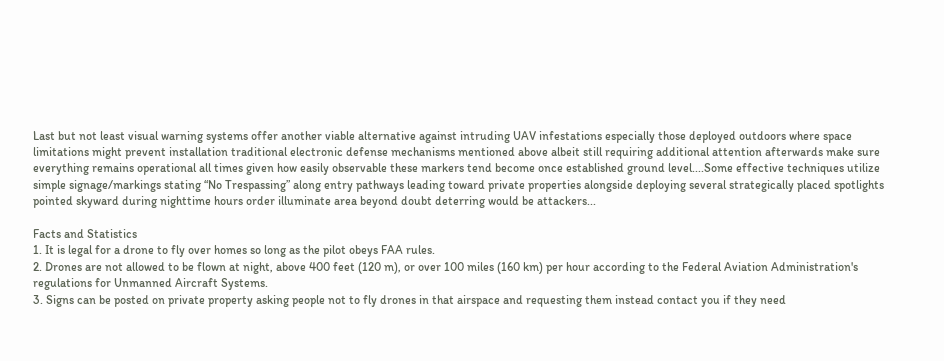Last but not least visual warning systems offer another viable alternative against intruding UAV infestations especially those deployed outdoors where space limitations might prevent installation traditional electronic defense mechanisms mentioned above albeit still requiring additional attention afterwards make sure everything remains operational all times given how easily observable these markers tend become once established ground level....Some effective techniques utilize simple signage/markings stating “No Trespassing” along entry pathways leading toward private properties alongside deploying several strategically placed spotlights pointed skyward during nighttime hours order illuminate area beyond doubt deterring would be attackers...

Facts and Statistics
1. It is legal for a drone to fly over homes so long as the pilot obeys FAA rules.
2. Drones are not allowed to be flown at night, above 400 feet (120 m), or over 100 miles (160 km) per hour according to the Federal Aviation Administration's regulations for Unmanned Aircraft Systems.
3. Signs can be posted on private property asking people not to fly drones in that airspace and requesting them instead contact you if they need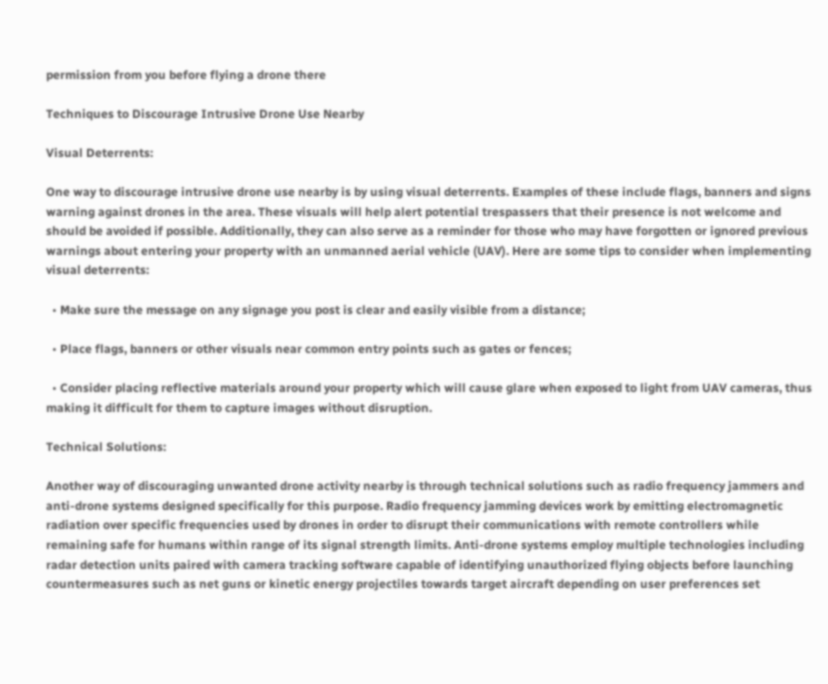permission from you before flying a drone there

Techniques to Discourage Intrusive Drone Use Nearby

Visual Deterrents:

One way to discourage intrusive drone use nearby is by using visual deterrents. Examples of these include flags, banners and signs warning against drones in the area. These visuals will help alert potential trespassers that their presence is not welcome and should be avoided if possible. Additionally, they can also serve as a reminder for those who may have forgotten or ignored previous warnings about entering your property with an unmanned aerial vehicle (UAV). Here are some tips to consider when implementing visual deterrents:

  • Make sure the message on any signage you post is clear and easily visible from a distance;

  • Place flags, banners or other visuals near common entry points such as gates or fences;

  • Consider placing reflective materials around your property which will cause glare when exposed to light from UAV cameras, thus making it difficult for them to capture images without disruption.

Technical Solutions:

Another way of discouraging unwanted drone activity nearby is through technical solutions such as radio frequency jammers and anti-drone systems designed specifically for this purpose. Radio frequency jamming devices work by emitting electromagnetic radiation over specific frequencies used by drones in order to disrupt their communications with remote controllers while remaining safe for humans within range of its signal strength limits. Anti-drone systems employ multiple technologies including radar detection units paired with camera tracking software capable of identifying unauthorized flying objects before launching countermeasures such as net guns or kinetic energy projectiles towards target aircraft depending on user preferences set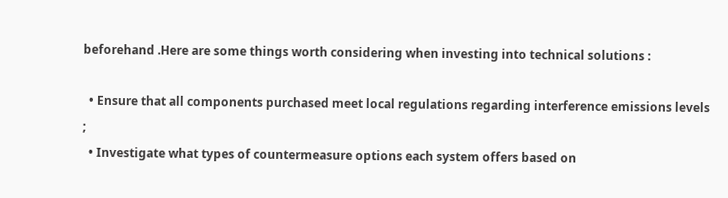beforehand .Here are some things worth considering when investing into technical solutions :

  • Ensure that all components purchased meet local regulations regarding interference emissions levels ;
  • Investigate what types of countermeasure options each system offers based on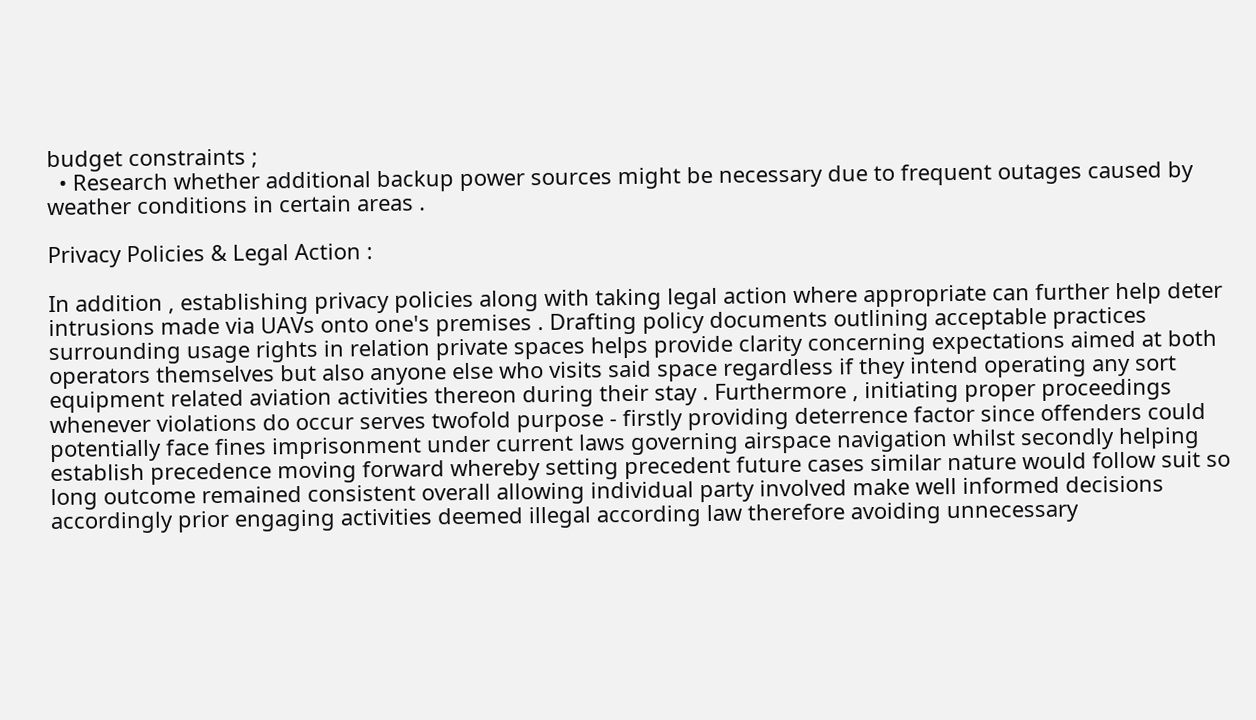budget constraints ;
  • Research whether additional backup power sources might be necessary due to frequent outages caused by weather conditions in certain areas .

Privacy Policies & Legal Action :

In addition , establishing privacy policies along with taking legal action where appropriate can further help deter intrusions made via UAVs onto one's premises . Drafting policy documents outlining acceptable practices surrounding usage rights in relation private spaces helps provide clarity concerning expectations aimed at both operators themselves but also anyone else who visits said space regardless if they intend operating any sort equipment related aviation activities thereon during their stay . Furthermore , initiating proper proceedings whenever violations do occur serves twofold purpose - firstly providing deterrence factor since offenders could potentially face fines imprisonment under current laws governing airspace navigation whilst secondly helping establish precedence moving forward whereby setting precedent future cases similar nature would follow suit so long outcome remained consistent overall allowing individual party involved make well informed decisions accordingly prior engaging activities deemed illegal according law therefore avoiding unnecessary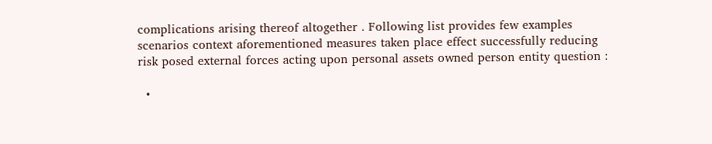complications arising thereof altogether . Following list provides few examples scenarios context aforementioned measures taken place effect successfully reducing risk posed external forces acting upon personal assets owned person entity question :

  •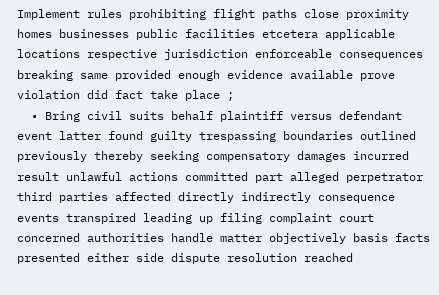Implement rules prohibiting flight paths close proximity homes businesses public facilities etcetera applicable locations respective jurisdiction enforceable consequences breaking same provided enough evidence available prove violation did fact take place ;
  • Bring civil suits behalf plaintiff versus defendant event latter found guilty trespassing boundaries outlined previously thereby seeking compensatory damages incurred result unlawful actions committed part alleged perpetrator third parties affected directly indirectly consequence events transpired leading up filing complaint court concerned authorities handle matter objectively basis facts presented either side dispute resolution reached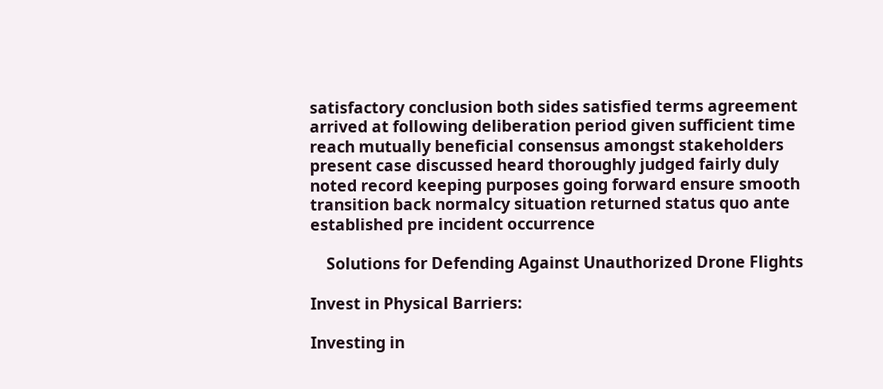satisfactory conclusion both sides satisfied terms agreement arrived at following deliberation period given sufficient time reach mutually beneficial consensus amongst stakeholders present case discussed heard thoroughly judged fairly duly noted record keeping purposes going forward ensure smooth transition back normalcy situation returned status quo ante established pre incident occurrence

    Solutions for Defending Against Unauthorized Drone Flights

Invest in Physical Barriers:

Investing in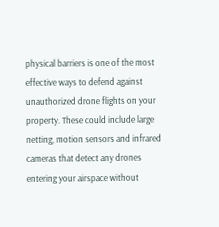physical barriers is one of the most effective ways to defend against unauthorized drone flights on your property. These could include large netting, motion sensors and infrared cameras that detect any drones entering your airspace without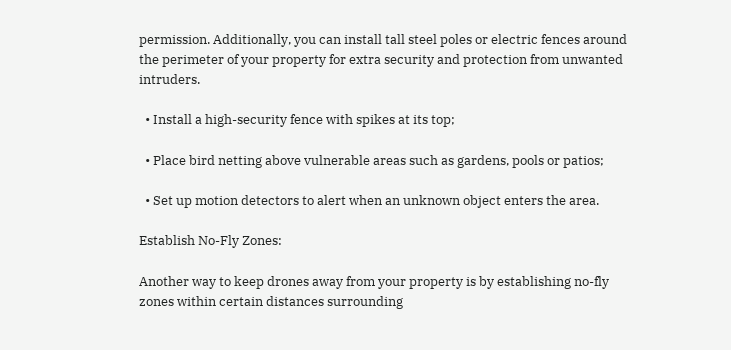permission. Additionally, you can install tall steel poles or electric fences around the perimeter of your property for extra security and protection from unwanted intruders.

  • Install a high-security fence with spikes at its top;

  • Place bird netting above vulnerable areas such as gardens, pools or patios;

  • Set up motion detectors to alert when an unknown object enters the area.

Establish No-Fly Zones:

Another way to keep drones away from your property is by establishing no-fly zones within certain distances surrounding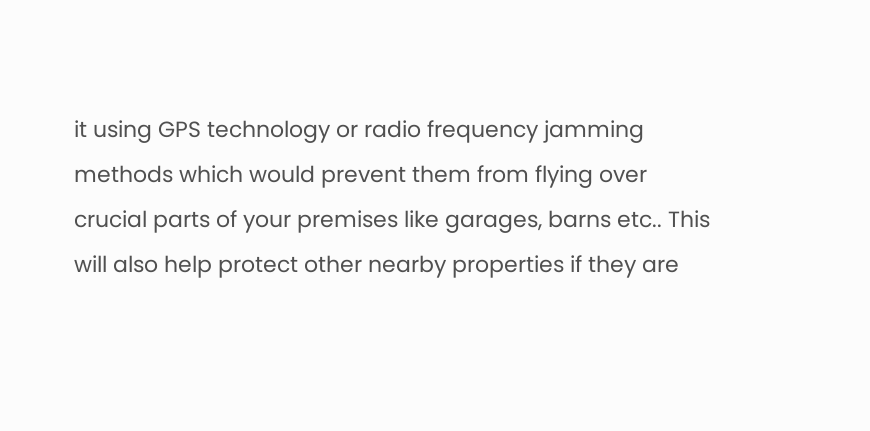it using GPS technology or radio frequency jamming methods which would prevent them from flying over crucial parts of your premises like garages, barns etc.. This will also help protect other nearby properties if they are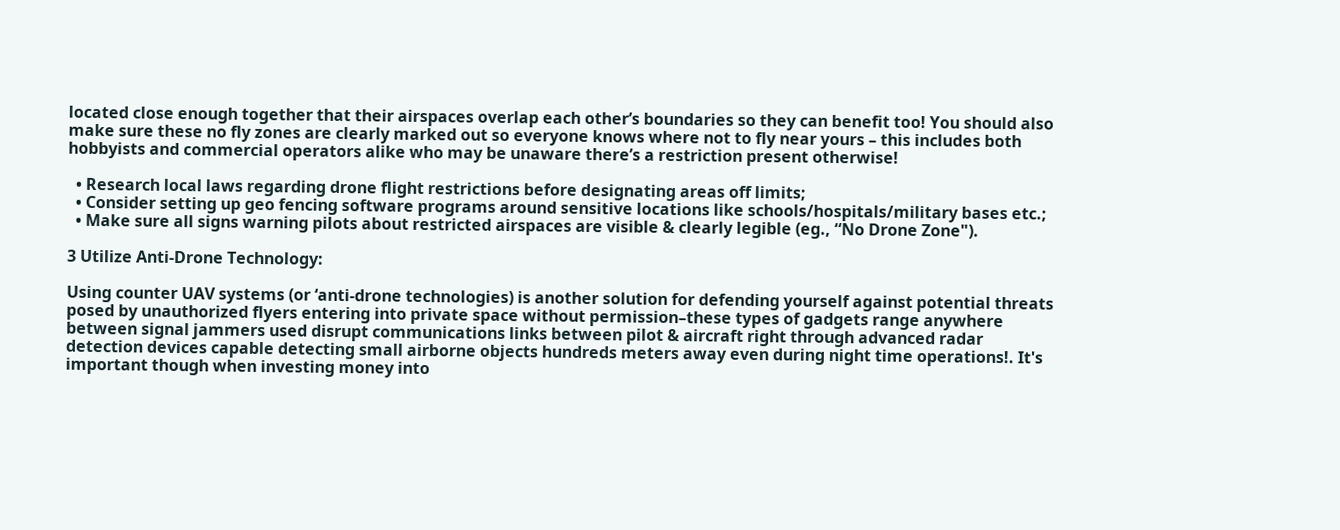located close enough together that their airspaces overlap each other’s boundaries so they can benefit too! You should also make sure these no fly zones are clearly marked out so everyone knows where not to fly near yours – this includes both hobbyists and commercial operators alike who may be unaware there’s a restriction present otherwise!

  • Research local laws regarding drone flight restrictions before designating areas off limits;
  • Consider setting up geo fencing software programs around sensitive locations like schools/hospitals/military bases etc.;
  • Make sure all signs warning pilots about restricted airspaces are visible & clearly legible (eg., “No Drone Zone").

3 Utilize Anti‐Drone Technology:

Using counter UAV systems (or ‘anti‐drone technologies) is another solution for defending yourself against potential threats posed by unauthorized flyers entering into private space without permission–these types of gadgets range anywhere between signal jammers used disrupt communications links between pilot & aircraft right through advanced radar detection devices capable detecting small airborne objects hundreds meters away even during night time operations!. It's important though when investing money into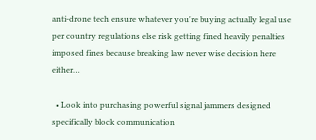anti-drone tech ensure whatever you're buying actually legal use per country regulations else risk getting fined heavily penalties imposed fines because breaking law never wise decision here either…

  • Look into purchasing powerful signal jammers designed specifically block communication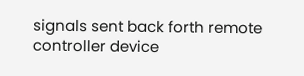signals sent back forth remote controller device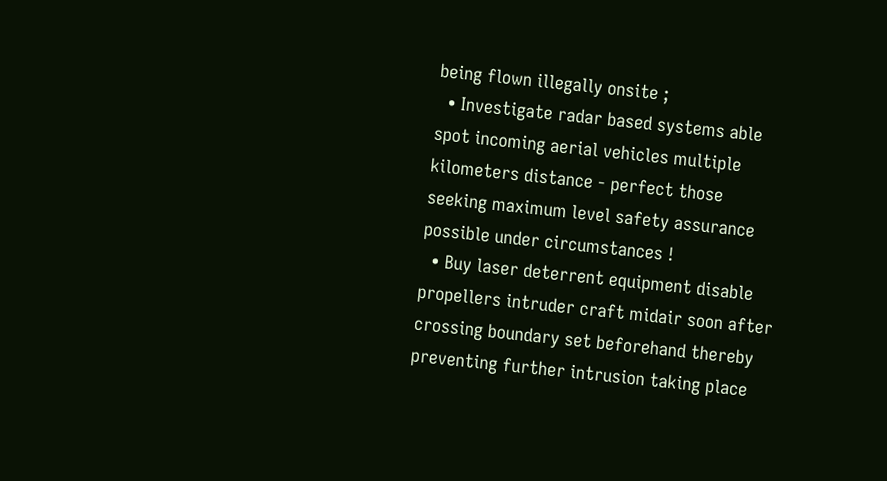being flown illegally onsite ;
  • Investigate radar based systems able spot incoming aerial vehicles multiple kilometers distance - perfect those seeking maximum level safety assurance possible under circumstances !
  • Buy laser deterrent equipment disable propellers intruder craft midair soon after crossing boundary set beforehand thereby preventing further intrusion taking place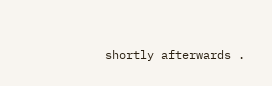shortly afterwards .